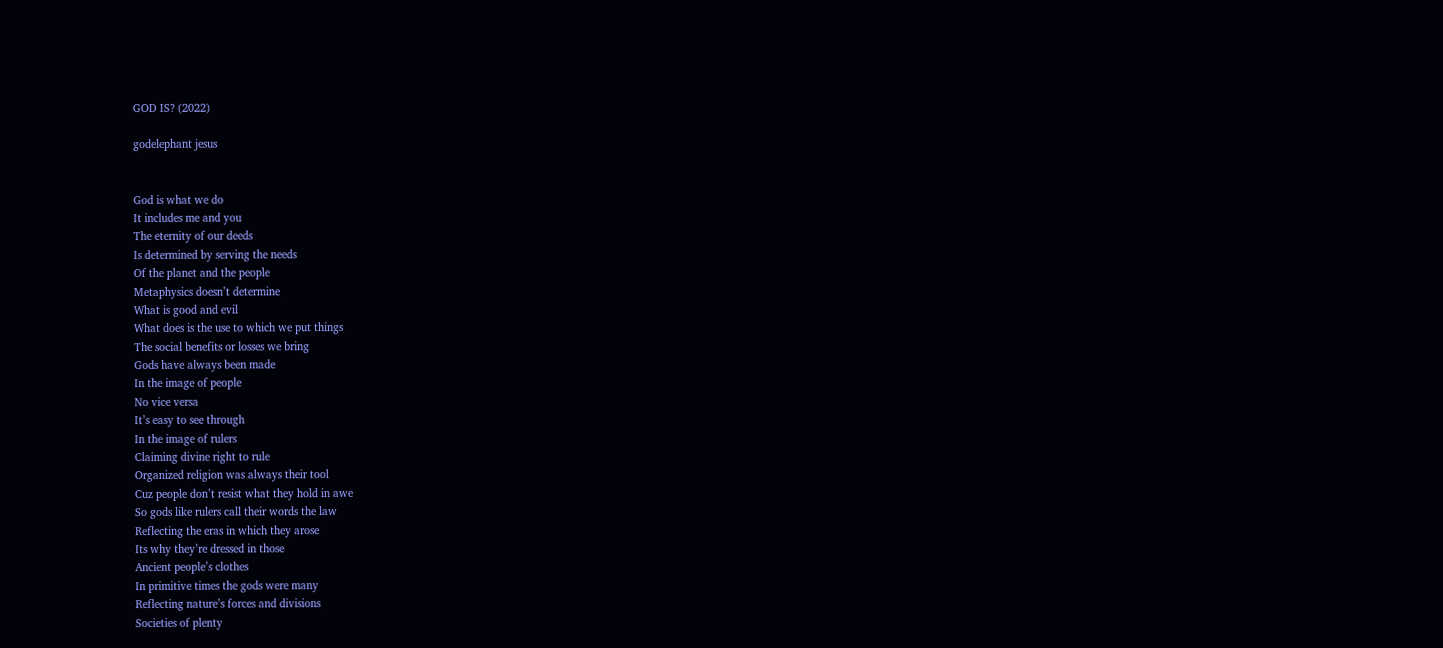GOD IS? (2022)

godelephant jesus


God is what we do
It includes me and you
The eternity of our deeds
Is determined by serving the needs
Of the planet and the people
Metaphysics doesn’t determine
What is good and evil
What does is the use to which we put things
The social benefits or losses we bring
Gods have always been made
In the image of people
No vice versa
It’s easy to see through
In the image of rulers
Claiming divine right to rule
Organized religion was always their tool
Cuz people don’t resist what they hold in awe
So gods like rulers call their words the law
Reflecting the eras in which they arose
Its why they’re dressed in those
Ancient people’s clothes
In primitive times the gods were many
Reflecting nature’s forces and divisions
Societies of plenty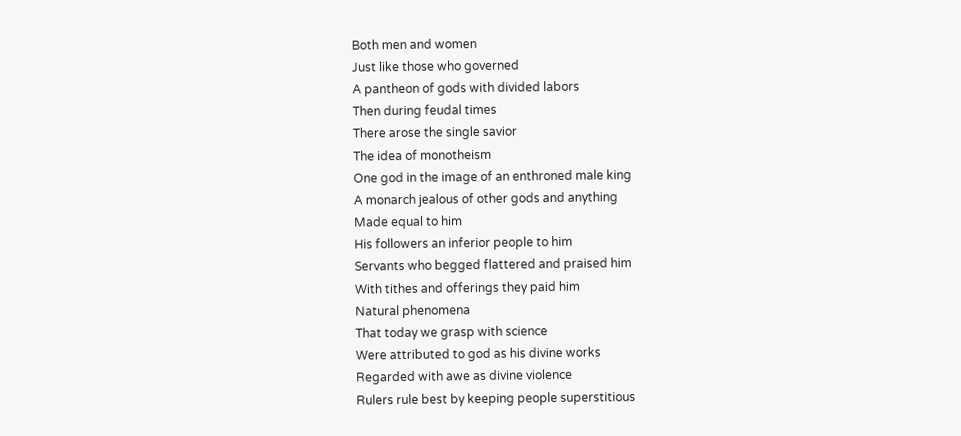Both men and women
Just like those who governed
A pantheon of gods with divided labors
Then during feudal times
There arose the single savior
The idea of monotheism
One god in the image of an enthroned male king
A monarch jealous of other gods and anything
Made equal to him
His followers an inferior people to him
Servants who begged flattered and praised him
With tithes and offerings they paid him
Natural phenomena
That today we grasp with science
Were attributed to god as his divine works
Regarded with awe as divine violence
Rulers rule best by keeping people superstitious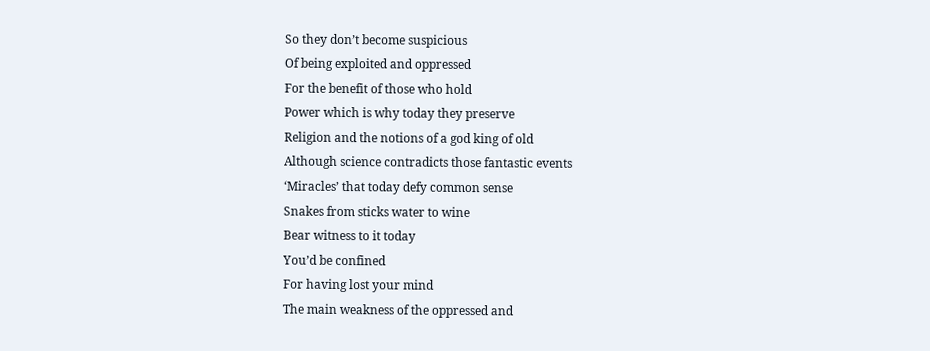So they don’t become suspicious
Of being exploited and oppressed
For the benefit of those who hold
Power which is why today they preserve
Religion and the notions of a god king of old
Although science contradicts those fantastic events
‘Miracles’ that today defy common sense
Snakes from sticks water to wine
Bear witness to it today
You’d be confined
For having lost your mind
The main weakness of the oppressed and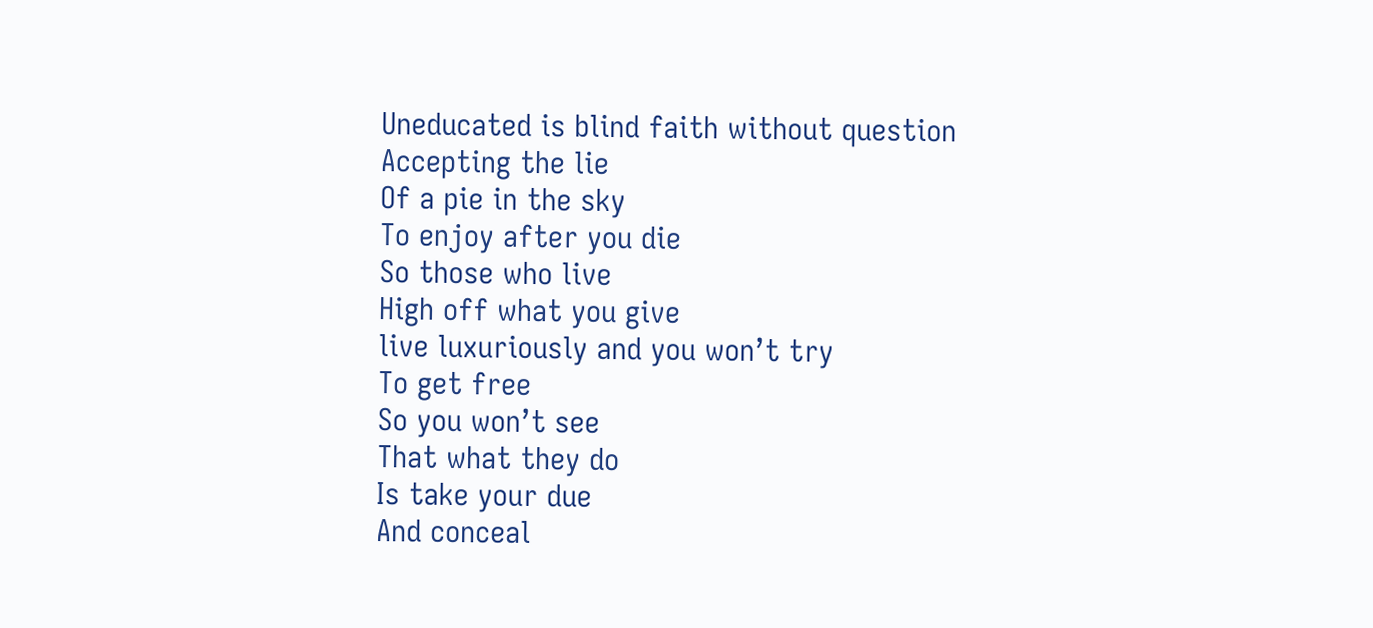Uneducated is blind faith without question
Accepting the lie
Of a pie in the sky
To enjoy after you die
So those who live
High off what you give
live luxuriously and you won’t try
To get free
So you won’t see
That what they do
Is take your due
And conceal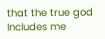that the true god
Includes me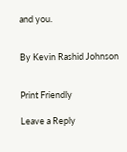and you.


By Kevin Rashid Johnson


Print Friendly

Leave a Reply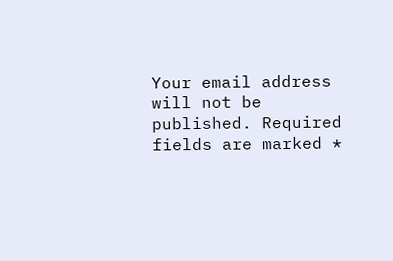Your email address will not be published. Required fields are marked *